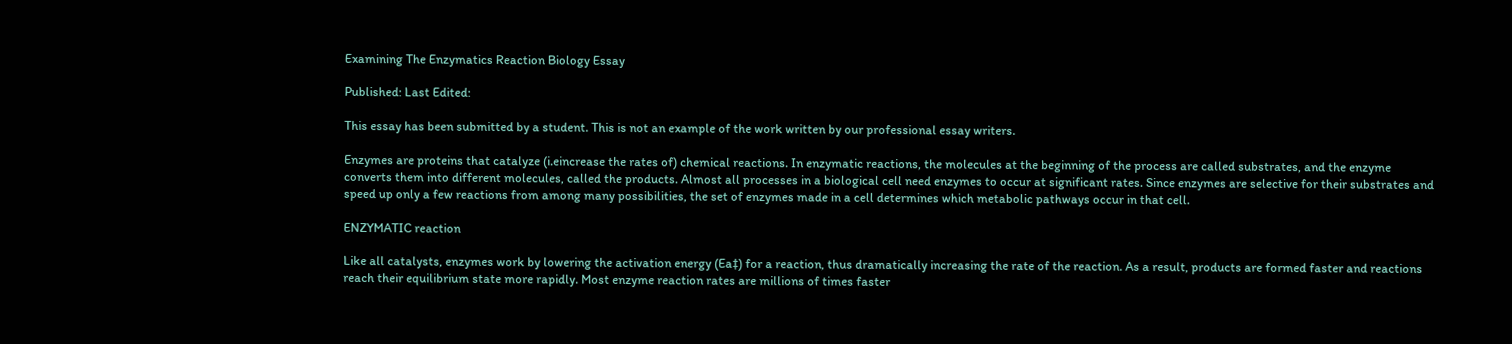Examining The Enzymatics Reaction Biology Essay

Published: Last Edited:

This essay has been submitted by a student. This is not an example of the work written by our professional essay writers.

Enzymes are proteins that catalyze (i.eincrease the rates of) chemical reactions. In enzymatic reactions, the molecules at the beginning of the process are called substrates, and the enzyme converts them into different molecules, called the products. Almost all processes in a biological cell need enzymes to occur at significant rates. Since enzymes are selective for their substrates and speed up only a few reactions from among many possibilities, the set of enzymes made in a cell determines which metabolic pathways occur in that cell.

ENZYMATIC reaction

Like all catalysts, enzymes work by lowering the activation energy (Ea‡) for a reaction, thus dramatically increasing the rate of the reaction. As a result, products are formed faster and reactions reach their equilibrium state more rapidly. Most enzyme reaction rates are millions of times faster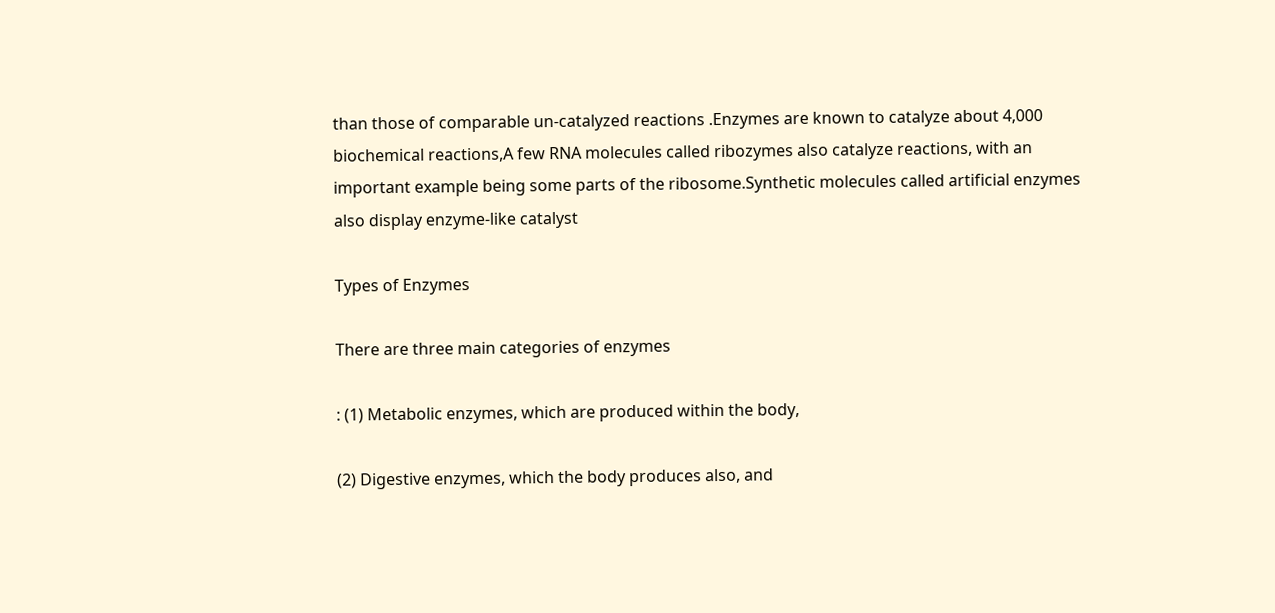than those of comparable un-catalyzed reactions .Enzymes are known to catalyze about 4,000 biochemical reactions,A few RNA molecules called ribozymes also catalyze reactions, with an important example being some parts of the ribosome.Synthetic molecules called artificial enzymes also display enzyme-like catalyst

Types of Enzymes

There are three main categories of enzymes

: (1) Metabolic enzymes, which are produced within the body,

(2) Digestive enzymes, which the body produces also, and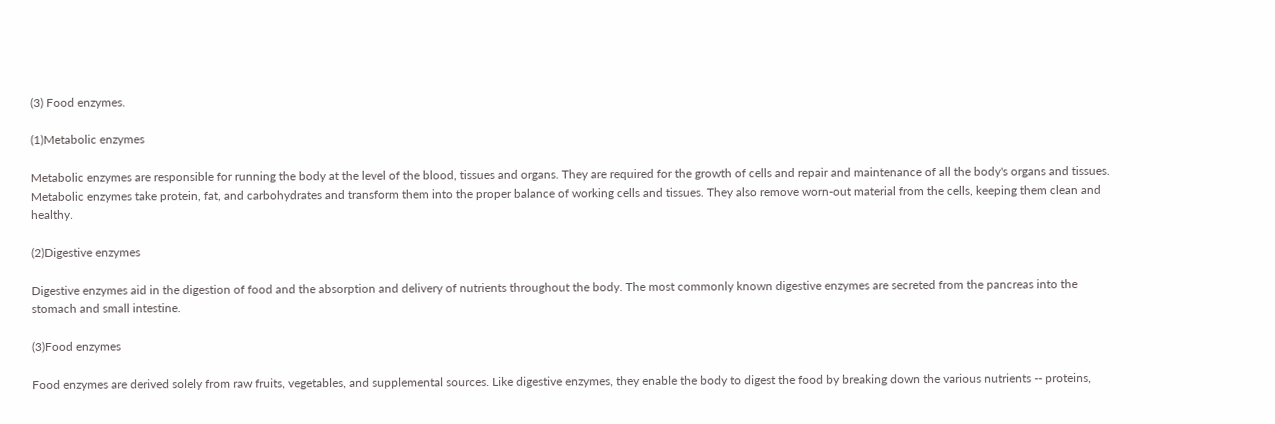(3) Food enzymes.

(1)Metabolic enzymes

Metabolic enzymes are responsible for running the body at the level of the blood, tissues and organs. They are required for the growth of cells and repair and maintenance of all the body's organs and tissues. Metabolic enzymes take protein, fat, and carbohydrates and transform them into the proper balance of working cells and tissues. They also remove worn-out material from the cells, keeping them clean and healthy.

(2)Digestive enzymes

Digestive enzymes aid in the digestion of food and the absorption and delivery of nutrients throughout the body. The most commonly known digestive enzymes are secreted from the pancreas into the stomach and small intestine.

(3)Food enzymes

Food enzymes are derived solely from raw fruits, vegetables, and supplemental sources. Like digestive enzymes, they enable the body to digest the food by breaking down the various nutrients -- proteins,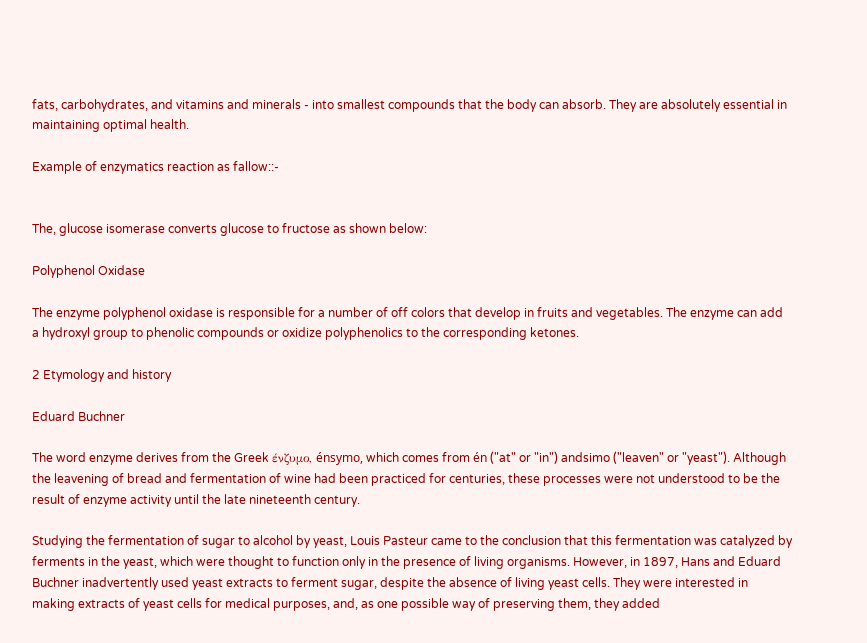fats, carbohydrates, and vitamins and minerals - into smallest compounds that the body can absorb. They are absolutely essential in maintaining optimal health.

Example of enzymatics reaction as fallow::-


The, glucose isomerase converts glucose to fructose as shown below:

Polyphenol Oxidase

The enzyme polyphenol oxidase is responsible for a number of off colors that develop in fruits and vegetables. The enzyme can add a hydroxyl group to phenolic compounds or oxidize polyphenolics to the corresponding ketones.

2 Etymology and history

Eduard Buchner

The word enzyme derives from the Greek ένζυμο, énsymo, which comes from én ("at" or "in") andsimo ("leaven" or "yeast"). Although the leavening of bread and fermentation of wine had been practiced for centuries, these processes were not understood to be the result of enzyme activity until the late nineteenth century.

Studying the fermentation of sugar to alcohol by yeast, Louis Pasteur came to the conclusion that this fermentation was catalyzed by ferments in the yeast, which were thought to function only in the presence of living organisms. However, in 1897, Hans and Eduard Buchner inadvertently used yeast extracts to ferment sugar, despite the absence of living yeast cells. They were interested in making extracts of yeast cells for medical purposes, and, as one possible way of preserving them, they added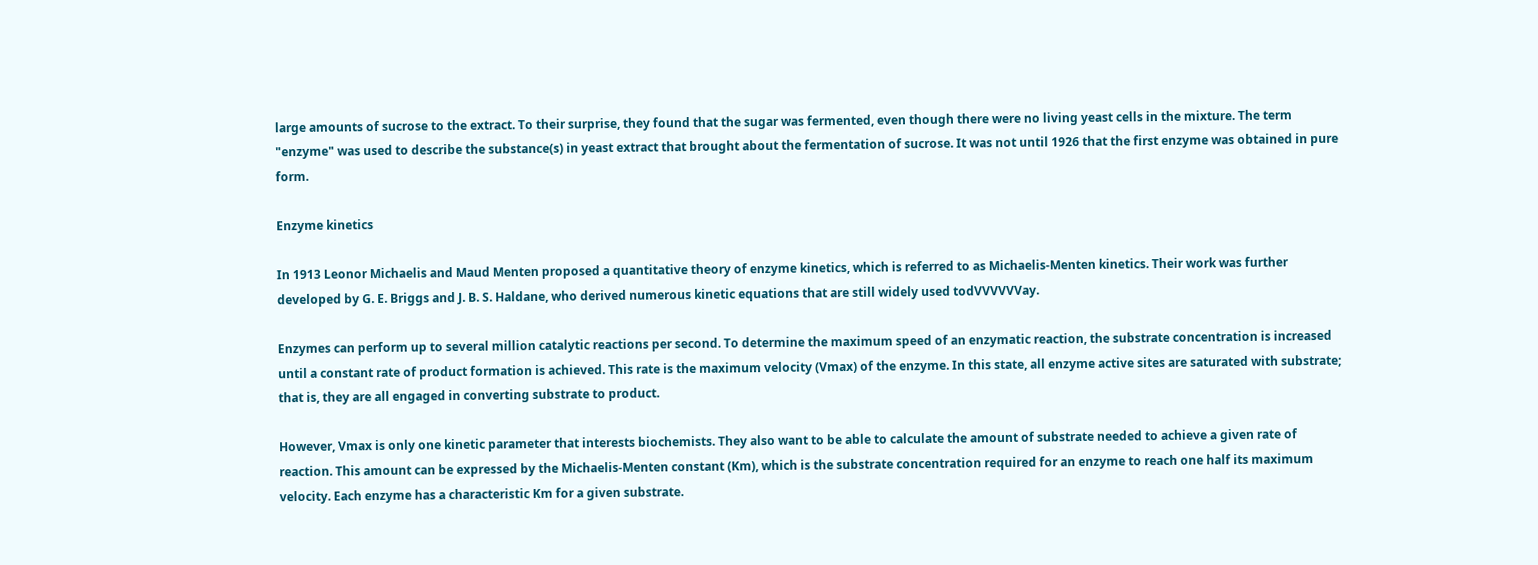large amounts of sucrose to the extract. To their surprise, they found that the sugar was fermented, even though there were no living yeast cells in the mixture. The term "enzyme" was used to describe the substance(s) in yeast extract that brought about the fermentation of sucrose. It was not until 1926 that the first enzyme was obtained in pure form.

Enzyme kinetics

In 1913 Leonor Michaelis and Maud Menten proposed a quantitative theory of enzyme kinetics, which is referred to as Michaelis-Menten kinetics. Their work was further developed by G. E. Briggs and J. B. S. Haldane, who derived numerous kinetic equations that are still widely used todVVVVVVay.

Enzymes can perform up to several million catalytic reactions per second. To determine the maximum speed of an enzymatic reaction, the substrate concentration is increased until a constant rate of product formation is achieved. This rate is the maximum velocity (Vmax) of the enzyme. In this state, all enzyme active sites are saturated with substrate; that is, they are all engaged in converting substrate to product.

However, Vmax is only one kinetic parameter that interests biochemists. They also want to be able to calculate the amount of substrate needed to achieve a given rate of reaction. This amount can be expressed by the Michaelis-Menten constant (Km), which is the substrate concentration required for an enzyme to reach one half its maximum velocity. Each enzyme has a characteristic Km for a given substrate.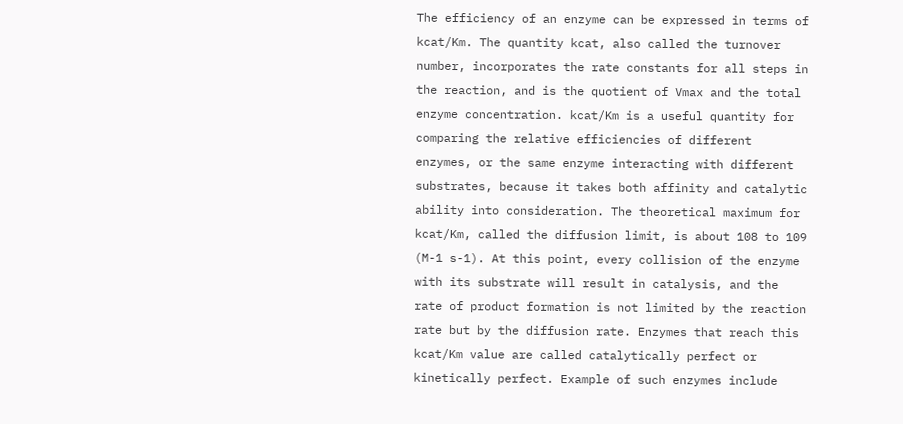The efficiency of an enzyme can be expressed in terms of kcat/Km. The quantity kcat, also called the turnover number, incorporates the rate constants for all steps in the reaction, and is the quotient of Vmax and the total enzyme concentration. kcat/Km is a useful quantity for comparing the relative efficiencies of different enzymes, or the same enzyme interacting with different substrates, because it takes both affinity and catalytic ability into consideration. The theoretical maximum for kcat/Km, called the diffusion limit, is about 108 to 109 (M-1 s-1). At this point, every collision of the enzyme with its substrate will result in catalysis, and the rate of product formation is not limited by the reaction rate but by the diffusion rate. Enzymes that reach this kcat/Km value are called catalytically perfect or kinetically perfect. Example of such enzymes include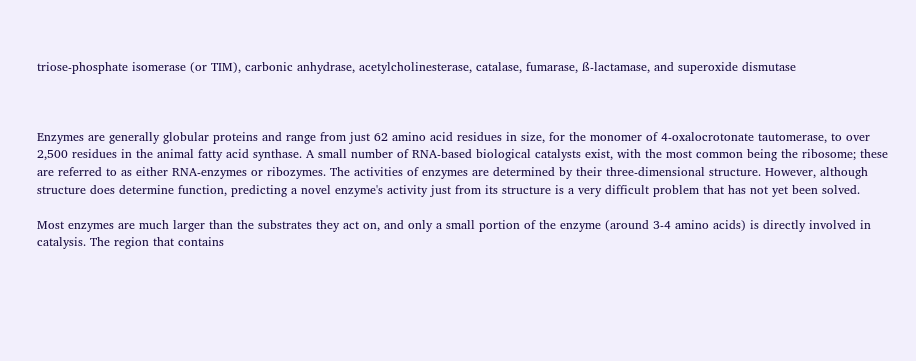triose-phosphate isomerase (or TIM), carbonic anhydrase, acetylcholinesterase, catalase, fumarase, ß-lactamase, and superoxide dismutase



Enzymes are generally globular proteins and range from just 62 amino acid residues in size, for the monomer of 4-oxalocrotonate tautomerase, to over 2,500 residues in the animal fatty acid synthase. A small number of RNA-based biological catalysts exist, with the most common being the ribosome; these are referred to as either RNA-enzymes or ribozymes. The activities of enzymes are determined by their three-dimensional structure. However, although structure does determine function, predicting a novel enzyme's activity just from its structure is a very difficult problem that has not yet been solved.

Most enzymes are much larger than the substrates they act on, and only a small portion of the enzyme (around 3-4 amino acids) is directly involved in catalysis. The region that contains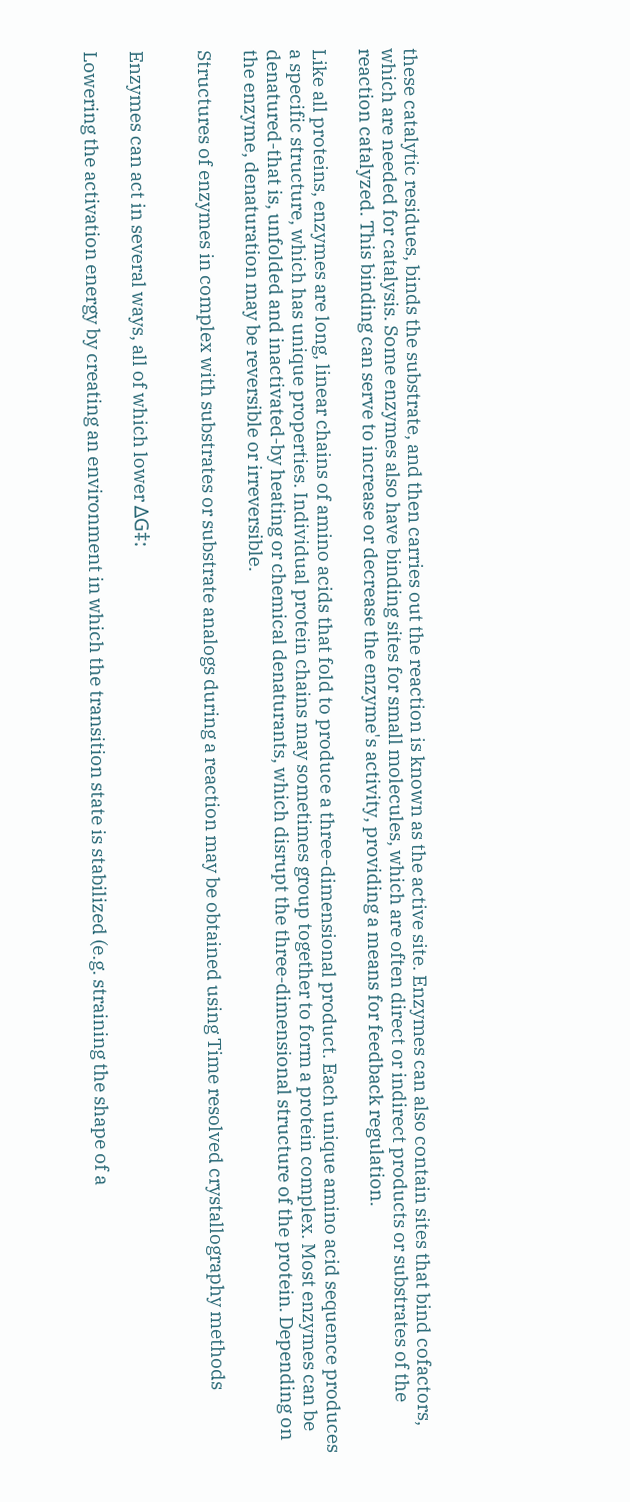these catalytic residues, binds the substrate, and then carries out the reaction is known as the active site. Enzymes can also contain sites that bind cofactors, which are needed for catalysis. Some enzymes also have binding sites for small molecules, which are often direct or indirect products or substrates of the reaction catalyzed. This binding can serve to increase or decrease the enzyme's activity, providing a means for feedback regulation.

Like all proteins, enzymes are long, linear chains of amino acids that fold to produce a three-dimensional product. Each unique amino acid sequence produces a specific structure, which has unique properties. Individual protein chains may sometimes group together to form a protein complex. Most enzymes can be denatured-that is, unfolded and inactivated-by heating or chemical denaturants, which disrupt the three-dimensional structure of the protein. Depending on the enzyme, denaturation may be reversible or irreversible.

Structures of enzymes in complex with substrates or substrate analogs during a reaction may be obtained using Time resolved crystallography methods


Enzymes can act in several ways, all of which lower ΔG‡:

Lowering the activation energy by creating an environment in which the transition state is stabilized (e.g. straining the shape of a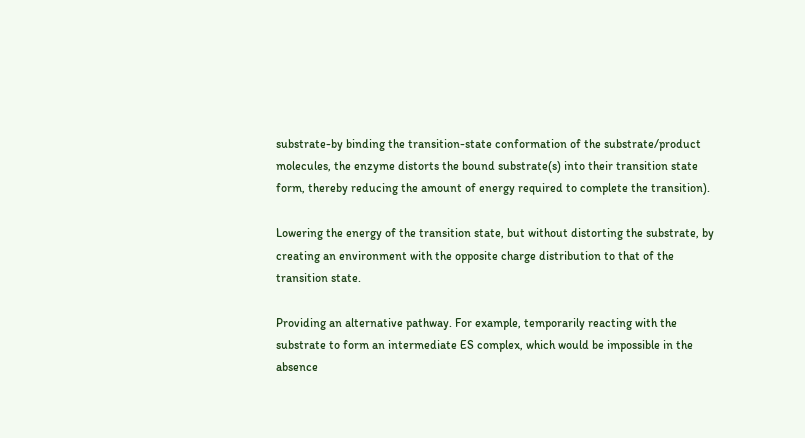substrate-by binding the transition-state conformation of the substrate/product molecules, the enzyme distorts the bound substrate(s) into their transition state form, thereby reducing the amount of energy required to complete the transition).

Lowering the energy of the transition state, but without distorting the substrate, by creating an environment with the opposite charge distribution to that of the transition state.

Providing an alternative pathway. For example, temporarily reacting with the substrate to form an intermediate ES complex, which would be impossible in the absence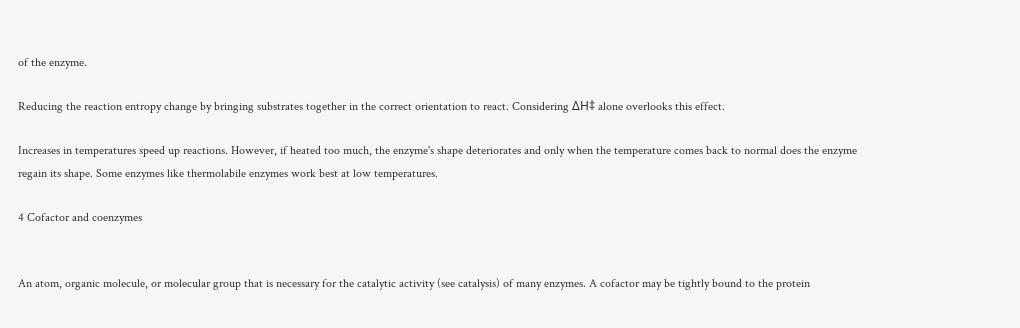of the enzyme.

Reducing the reaction entropy change by bringing substrates together in the correct orientation to react. Considering ΔH‡ alone overlooks this effect.

Increases in temperatures speed up reactions. However, if heated too much, the enzyme's shape deteriorates and only when the temperature comes back to normal does the enzyme regain its shape. Some enzymes like thermolabile enzymes work best at low temperatures.

4 Cofactor and coenzymes


An atom, organic molecule, or molecular group that is necessary for the catalytic activity (see catalysis) of many enzymes. A cofactor may be tightly bound to the protein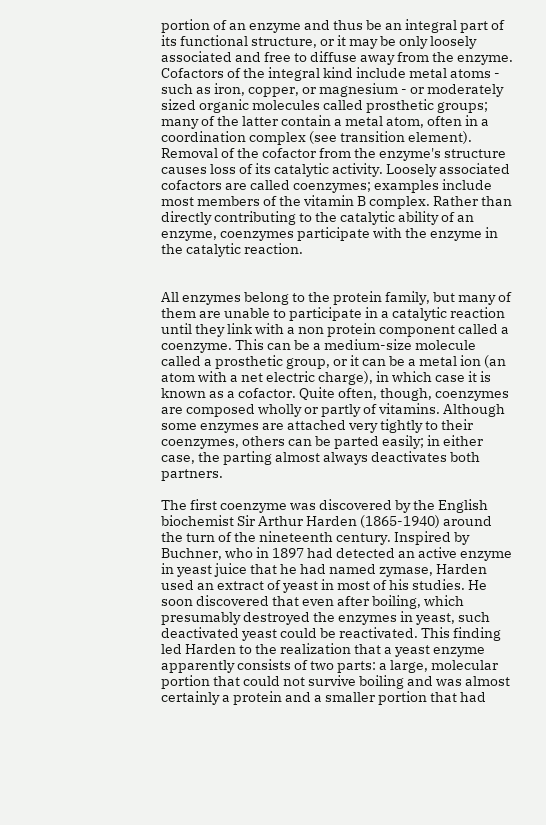portion of an enzyme and thus be an integral part of its functional structure, or it may be only loosely associated and free to diffuse away from the enzyme. Cofactors of the integral kind include metal atoms - such as iron, copper, or magnesium - or moderately sized organic molecules called prosthetic groups; many of the latter contain a metal atom, often in a coordination complex (see transition element). Removal of the cofactor from the enzyme's structure causes loss of its catalytic activity. Loosely associated cofactors are called coenzymes; examples include most members of the vitamin B complex. Rather than directly contributing to the catalytic ability of an enzyme, coenzymes participate with the enzyme in the catalytic reaction.


All enzymes belong to the protein family, but many of them are unable to participate in a catalytic reaction until they link with a non protein component called a coenzyme. This can be a medium-size molecule called a prosthetic group, or it can be a metal ion (an atom with a net electric charge), in which case it is known as a cofactor. Quite often, though, coenzymes are composed wholly or partly of vitamins. Although some enzymes are attached very tightly to their coenzymes, others can be parted easily; in either case, the parting almost always deactivates both partners.

The first coenzyme was discovered by the English biochemist Sir Arthur Harden (1865-1940) around the turn of the nineteenth century. Inspired by Buchner, who in 1897 had detected an active enzyme in yeast juice that he had named zymase, Harden used an extract of yeast in most of his studies. He soon discovered that even after boiling, which presumably destroyed the enzymes in yeast, such deactivated yeast could be reactivated. This finding led Harden to the realization that a yeast enzyme apparently consists of two parts: a large, molecular portion that could not survive boiling and was almost certainly a protein and a smaller portion that had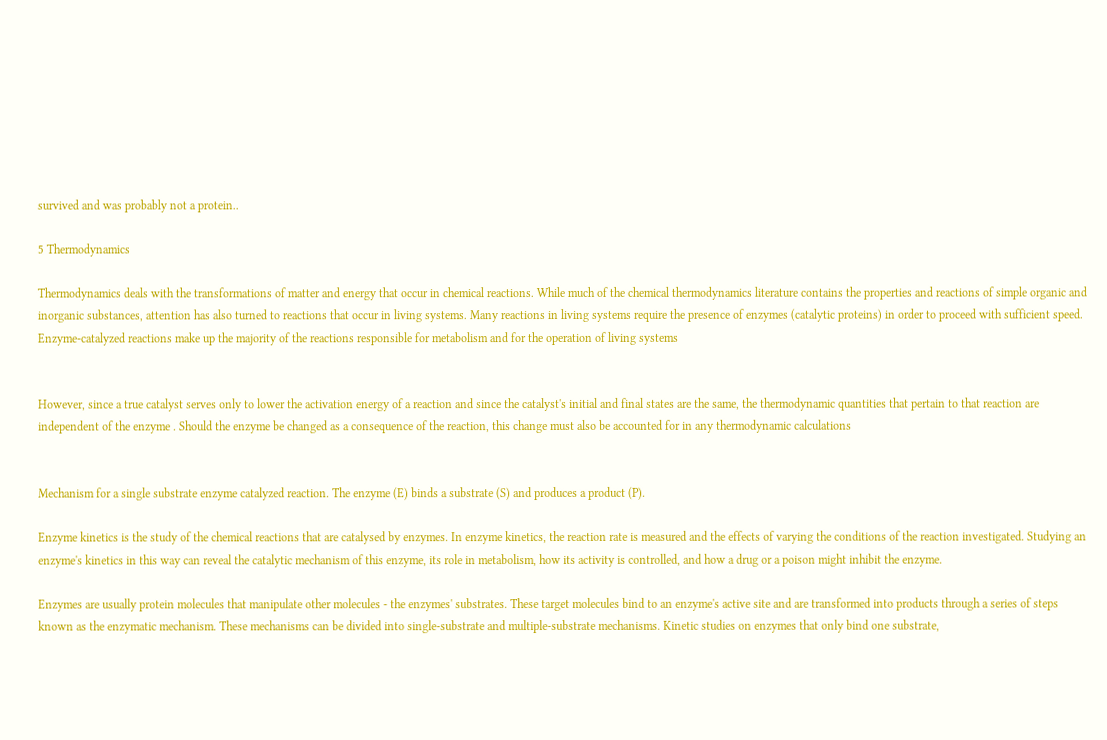survived and was probably not a protein..

5 Thermodynamics

Thermodynamics deals with the transformations of matter and energy that occur in chemical reactions. While much of the chemical thermodynamics literature contains the properties and reactions of simple organic and inorganic substances, attention has also turned to reactions that occur in living systems. Many reactions in living systems require the presence of enzymes (catalytic proteins) in order to proceed with sufficient speed. Enzyme-catalyzed reactions make up the majority of the reactions responsible for metabolism and for the operation of living systems


However, since a true catalyst serves only to lower the activation energy of a reaction and since the catalyst's initial and final states are the same, the thermodynamic quantities that pertain to that reaction are independent of the enzyme . Should the enzyme be changed as a consequence of the reaction, this change must also be accounted for in any thermodynamic calculations


Mechanism for a single substrate enzyme catalyzed reaction. The enzyme (E) binds a substrate (S) and produces a product (P).

Enzyme kinetics is the study of the chemical reactions that are catalysed by enzymes. In enzyme kinetics, the reaction rate is measured and the effects of varying the conditions of the reaction investigated. Studying an enzyme's kinetics in this way can reveal the catalytic mechanism of this enzyme, its role in metabolism, how its activity is controlled, and how a drug or a poison might inhibit the enzyme.

Enzymes are usually protein molecules that manipulate other molecules - the enzymes' substrates. These target molecules bind to an enzyme's active site and are transformed into products through a series of steps known as the enzymatic mechanism. These mechanisms can be divided into single-substrate and multiple-substrate mechanisms. Kinetic studies on enzymes that only bind one substrate,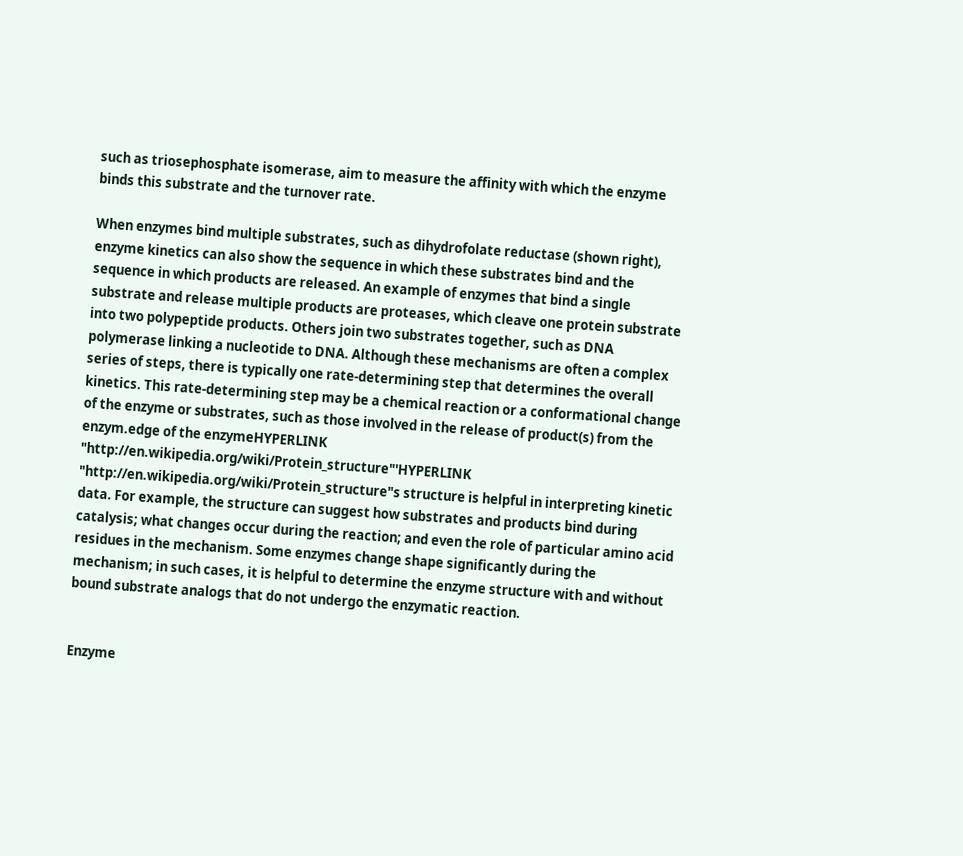such as triosephosphate isomerase, aim to measure the affinity with which the enzyme binds this substrate and the turnover rate.

When enzymes bind multiple substrates, such as dihydrofolate reductase (shown right), enzyme kinetics can also show the sequence in which these substrates bind and the sequence in which products are released. An example of enzymes that bind a single substrate and release multiple products are proteases, which cleave one protein substrate into two polypeptide products. Others join two substrates together, such as DNA polymerase linking a nucleotide to DNA. Although these mechanisms are often a complex series of steps, there is typically one rate-determining step that determines the overall kinetics. This rate-determining step may be a chemical reaction or a conformational change of the enzyme or substrates, such as those involved in the release of product(s) from the enzym.edge of the enzymeHYPERLINK "http://en.wikipedia.org/wiki/Protein_structure"'HYPERLINK "http://en.wikipedia.org/wiki/Protein_structure"s structure is helpful in interpreting kinetic data. For example, the structure can suggest how substrates and products bind during catalysis; what changes occur during the reaction; and even the role of particular amino acid residues in the mechanism. Some enzymes change shape significantly during the mechanism; in such cases, it is helpful to determine the enzyme structure with and without bound substrate analogs that do not undergo the enzymatic reaction.


Enzyme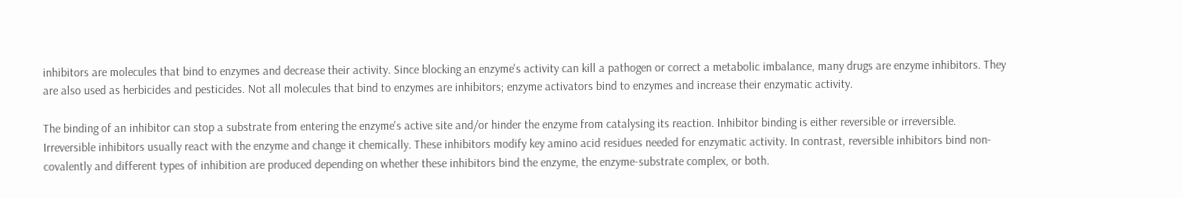inhibitors are molecules that bind to enzymes and decrease their activity. Since blocking an enzyme's activity can kill a pathogen or correct a metabolic imbalance, many drugs are enzyme inhibitors. They are also used as herbicides and pesticides. Not all molecules that bind to enzymes are inhibitors; enzyme activators bind to enzymes and increase their enzymatic activity.

The binding of an inhibitor can stop a substrate from entering the enzyme's active site and/or hinder the enzyme from catalysing its reaction. Inhibitor binding is either reversible or irreversible. Irreversible inhibitors usually react with the enzyme and change it chemically. These inhibitors modify key amino acid residues needed for enzymatic activity. In contrast, reversible inhibitors bind non-covalently and different types of inhibition are produced depending on whether these inhibitors bind the enzyme, the enzyme-substrate complex, or both.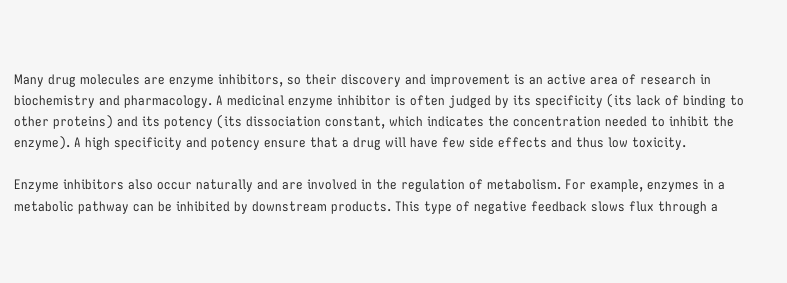Many drug molecules are enzyme inhibitors, so their discovery and improvement is an active area of research in biochemistry and pharmacology. A medicinal enzyme inhibitor is often judged by its specificity (its lack of binding to other proteins) and its potency (its dissociation constant, which indicates the concentration needed to inhibit the enzyme). A high specificity and potency ensure that a drug will have few side effects and thus low toxicity.

Enzyme inhibitors also occur naturally and are involved in the regulation of metabolism. For example, enzymes in a metabolic pathway can be inhibited by downstream products. This type of negative feedback slows flux through a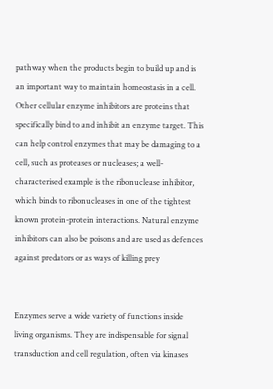pathway when the products begin to build up and is an important way to maintain homeostasis in a cell. Other cellular enzyme inhibitors are proteins that specifically bind to and inhibit an enzyme target. This can help control enzymes that may be damaging to a cell, such as proteases or nucleases; a well-characterised example is the ribonuclease inhibitor, which binds to ribonucleases in one of the tightest known protein-protein interactions. Natural enzyme inhibitors can also be poisons and are used as defences against predators or as ways of killing prey


Enzymes serve a wide variety of functions inside living organisms. They are indispensable for signal transduction and cell regulation, often via kinases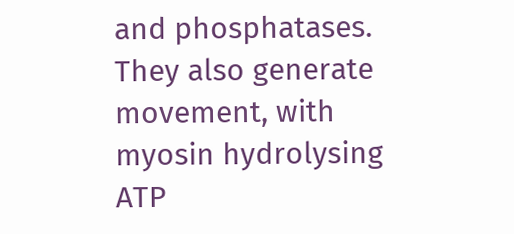and phosphatases. They also generate movement, with myosin hydrolysing ATP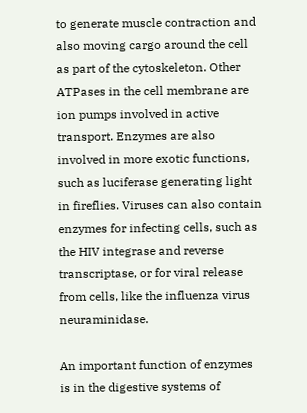to generate muscle contraction and also moving cargo around the cell as part of the cytoskeleton. Other ATPases in the cell membrane are ion pumps involved in active transport. Enzymes are also involved in more exotic functions, such as luciferase generating light in fireflies. Viruses can also contain enzymes for infecting cells, such as the HIV integrase and reverse transcriptase, or for viral release from cells, like the influenza virus neuraminidase.

An important function of enzymes is in the digestive systems of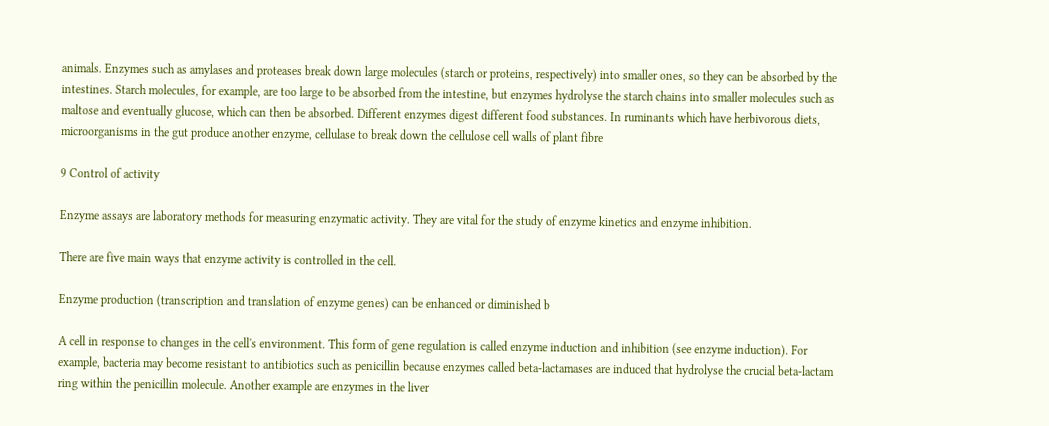animals. Enzymes such as amylases and proteases break down large molecules (starch or proteins, respectively) into smaller ones, so they can be absorbed by the intestines. Starch molecules, for example, are too large to be absorbed from the intestine, but enzymes hydrolyse the starch chains into smaller molecules such as maltose and eventually glucose, which can then be absorbed. Different enzymes digest different food substances. In ruminants which have herbivorous diets, microorganisms in the gut produce another enzyme, cellulase to break down the cellulose cell walls of plant fibre

9 Control of activity

Enzyme assays are laboratory methods for measuring enzymatic activity. They are vital for the study of enzyme kinetics and enzyme inhibition.

There are five main ways that enzyme activity is controlled in the cell.

Enzyme production (transcription and translation of enzyme genes) can be enhanced or diminished b

A cell in response to changes in the cell's environment. This form of gene regulation is called enzyme induction and inhibition (see enzyme induction). For example, bacteria may become resistant to antibiotics such as penicillin because enzymes called beta-lactamases are induced that hydrolyse the crucial beta-lactam ring within the penicillin molecule. Another example are enzymes in the liver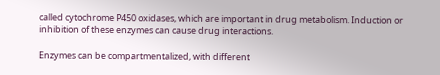called cytochrome P450 oxidases, which are important in drug metabolism. Induction or inhibition of these enzymes can cause drug interactions.

Enzymes can be compartmentalized, with different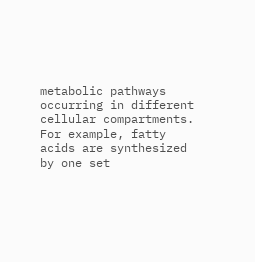metabolic pathways occurring in different cellular compartments. For example, fatty acids are synthesized by one set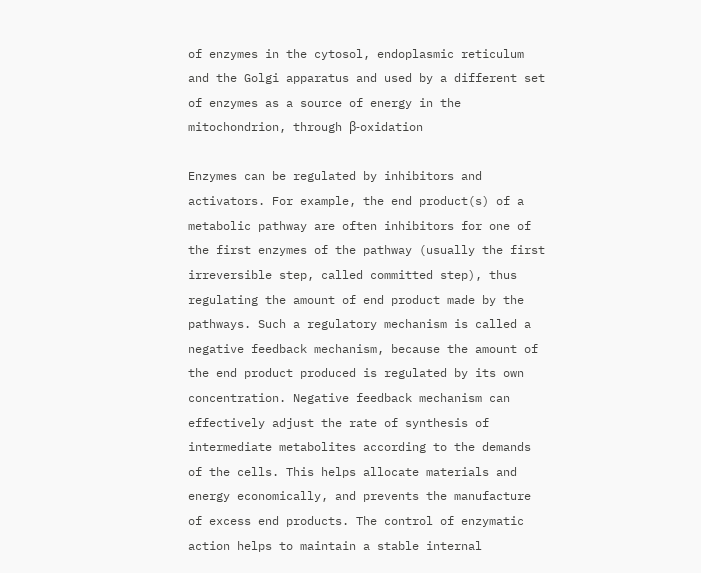of enzymes in the cytosol, endoplasmic reticulum and the Golgi apparatus and used by a different set of enzymes as a source of energy in the mitochondrion, through β-oxidation

Enzymes can be regulated by inhibitors and activators. For example, the end product(s) of a metabolic pathway are often inhibitors for one of the first enzymes of the pathway (usually the first irreversible step, called committed step), thus regulating the amount of end product made by the pathways. Such a regulatory mechanism is called a negative feedback mechanism, because the amount of the end product produced is regulated by its own concentration. Negative feedback mechanism can effectively adjust the rate of synthesis of intermediate metabolites according to the demands of the cells. This helps allocate materials and energy economically, and prevents the manufacture of excess end products. The control of enzymatic action helps to maintain a stable internal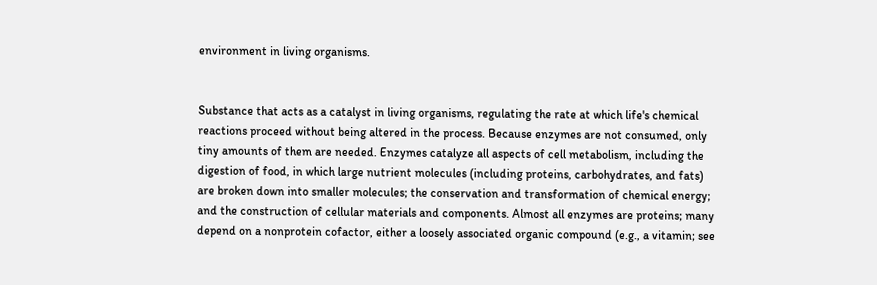environment in living organisms.


Substance that acts as a catalyst in living organisms, regulating the rate at which life's chemical reactions proceed without being altered in the process. Because enzymes are not consumed, only tiny amounts of them are needed. Enzymes catalyze all aspects of cell metabolism, including the digestion of food, in which large nutrient molecules (including proteins, carbohydrates, and fats) are broken down into smaller molecules; the conservation and transformation of chemical energy; and the construction of cellular materials and components. Almost all enzymes are proteins; many depend on a nonprotein cofactor, either a loosely associated organic compound (e.g., a vitamin; see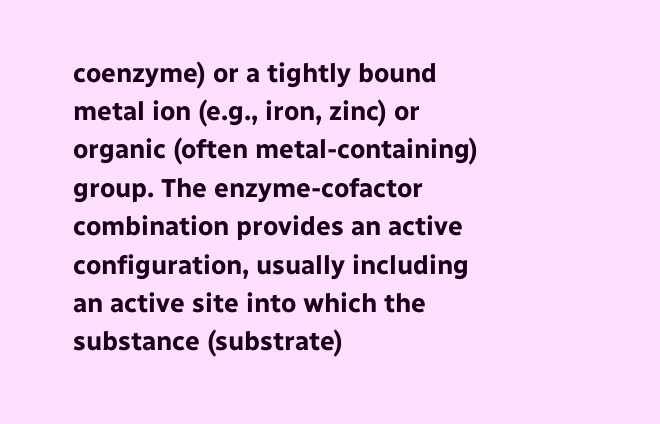coenzyme) or a tightly bound metal ion (e.g., iron, zinc) or organic (often metal-containing) group. The enzyme-cofactor combination provides an active configuration, usually including an active site into which the substance (substrate)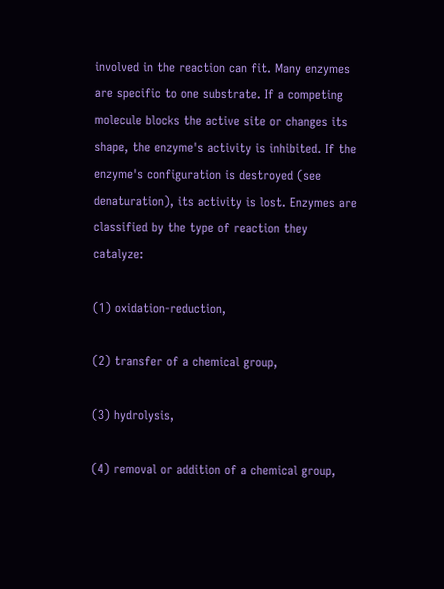involved in the reaction can fit. Many enzymes are specific to one substrate. If a competing molecule blocks the active site or changes its shape, the enzyme's activity is inhibited. If the enzyme's configuration is destroyed (see denaturation), its activity is lost. Enzymes are classified by the type of reaction they catalyze:

(1) oxidation-reduction,

(2) transfer of a chemical group,

(3) hydrolysis,

(4) removal or addition of a chemical group,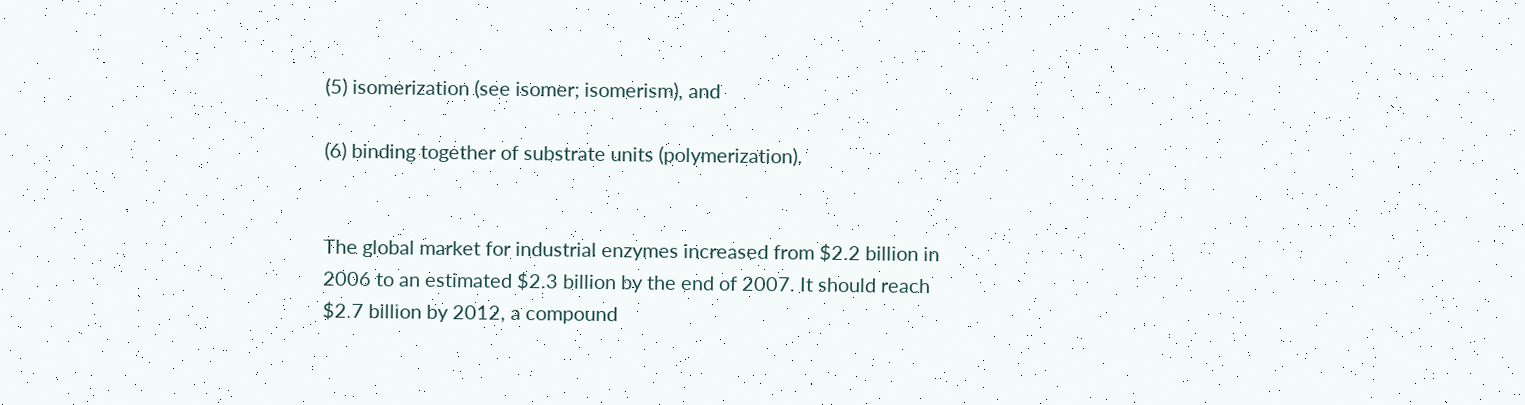(5) isomerization (see isomer; isomerism), and

(6) binding together of substrate units (polymerization).


The global market for industrial enzymes increased from $2.2 billion in 2006 to an estimated $2.3 billion by the end of 2007. It should reach $2.7 billion by 2012, a compound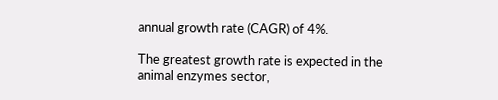annual growth rate (CAGR) of 4%.

The greatest growth rate is expected in the animal enzymes sector,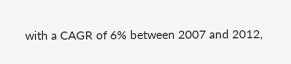with a CAGR of 6% between 2007 and 2012,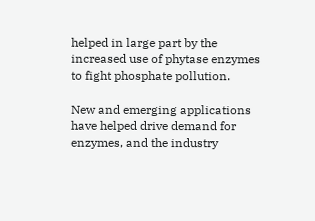helped in large part by the increased use of phytase enzymes to fight phosphate pollution.

New and emerging applications have helped drive demand for enzymes, and the industry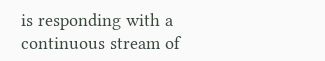is responding with a continuous stream of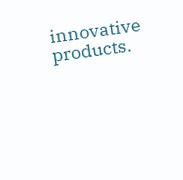innovative products.